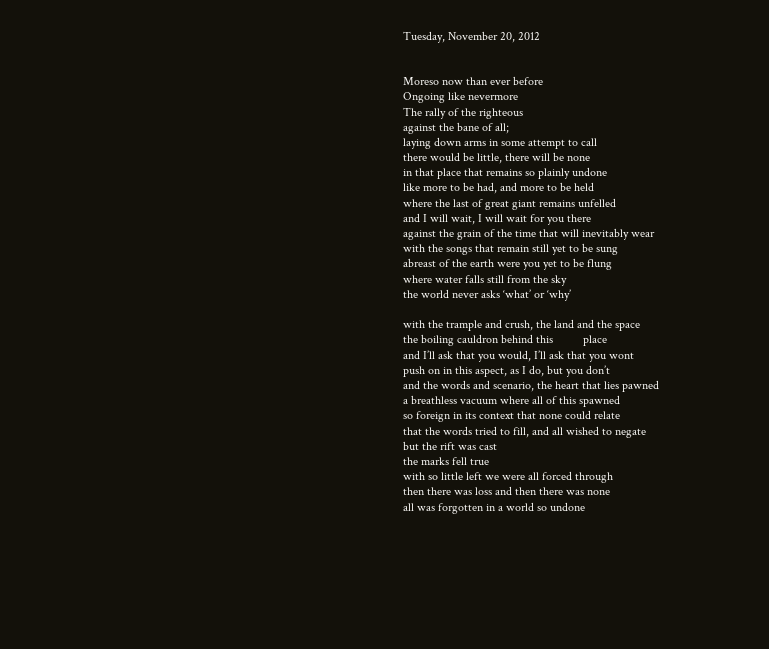Tuesday, November 20, 2012


Moreso now than ever before
Ongoing like nevermore
The rally of the righteous
against the bane of all;
laying down arms in some attempt to call
there would be little, there will be none
in that place that remains so plainly undone
like more to be had, and more to be held
where the last of great giant remains unfelled
and I will wait, I will wait for you there
against the grain of the time that will inevitably wear
with the songs that remain still yet to be sung
abreast of the earth were you yet to be flung
where water falls still from the sky
the world never asks ‘what’ or ‘why’

with the trample and crush, the land and the space
the boiling cauldron behind this          place
and I’ll ask that you would, I’ll ask that you wont
push on in this aspect, as I do, but you don’t
and the words and scenario, the heart that lies pawned
a breathless vacuum where all of this spawned
so foreign in its context that none could relate
that the words tried to fill, and all wished to negate
but the rift was cast
the marks fell true
with so little left we were all forced through
then there was loss and then there was none
all was forgotten in a world so undone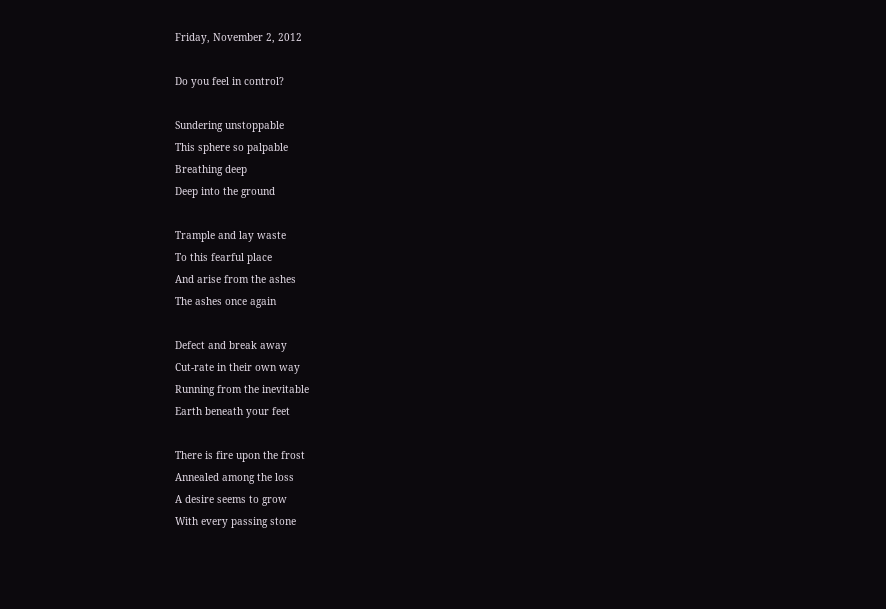Friday, November 2, 2012

Do you feel in control?

Sundering unstoppable
This sphere so palpable
Breathing deep
Deep into the ground

Trample and lay waste
To this fearful place
And arise from the ashes
The ashes once again

Defect and break away
Cut-rate in their own way
Running from the inevitable
Earth beneath your feet

There is fire upon the frost
Annealed among the loss
A desire seems to grow
With every passing stone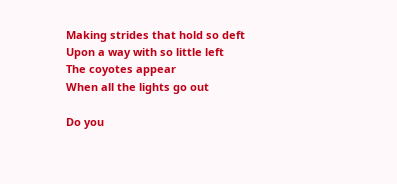Making strides that hold so deft
Upon a way with so little left
The coyotes appear
When all the lights go out

Do you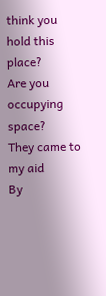think you hold this place?
Are you occupying space?
They came to my aid
By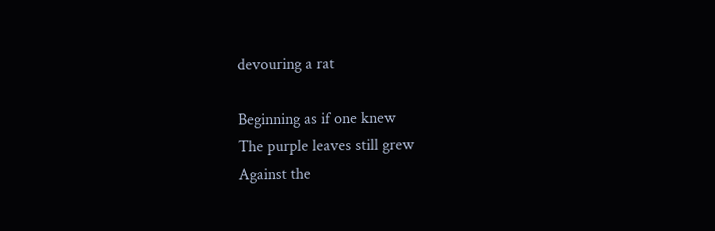devouring a rat

Beginning as if one knew
The purple leaves still grew
Against the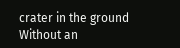crater in the ground
Without an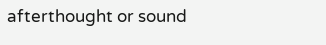afterthought or sound